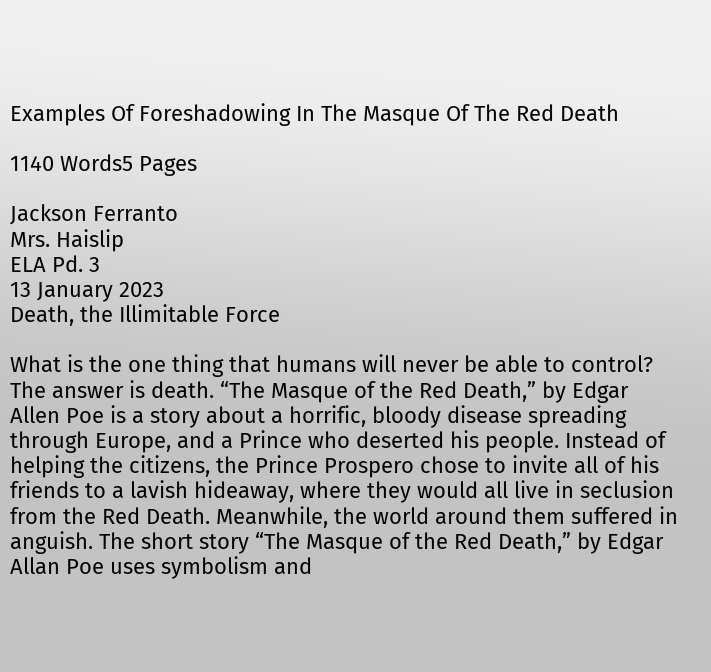Examples Of Foreshadowing In The Masque Of The Red Death

1140 Words5 Pages

Jackson Ferranto
Mrs. Haislip
ELA Pd. 3
13 January 2023
Death, the Illimitable Force

What is the one thing that humans will never be able to control? The answer is death. “The Masque of the Red Death,” by Edgar Allen Poe is a story about a horrific, bloody disease spreading through Europe, and a Prince who deserted his people. Instead of helping the citizens, the Prince Prospero chose to invite all of his friends to a lavish hideaway, where they would all live in seclusion from the Red Death. Meanwhile, the world around them suffered in anguish. The short story “The Masque of the Red Death,” by Edgar Allan Poe uses symbolism and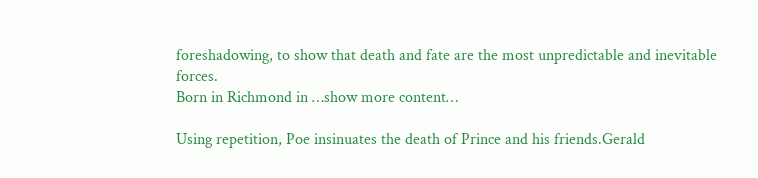foreshadowing, to show that death and fate are the most unpredictable and inevitable forces.
Born in Richmond in …show more content…

Using repetition, Poe insinuates the death of Prince and his friends.Gerald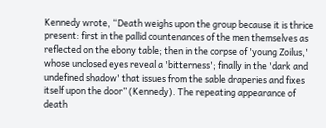Kennedy wrote, “Death weighs upon the group because it is thrice present: first in the pallid countenances of the men themselves as reflected on the ebony table; then in the corpse of 'young Zoilus,' whose unclosed eyes reveal a 'bitterness'; finally in the 'dark and undefined shadow' that issues from the sable draperies and fixes itself upon the door” (Kennedy). The repeating appearance of death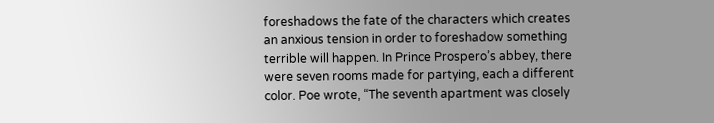foreshadows the fate of the characters which creates an anxious tension in order to foreshadow something terrible will happen. In Prince Prospero’s abbey, there were seven rooms made for partying, each a different color. Poe wrote, “The seventh apartment was closely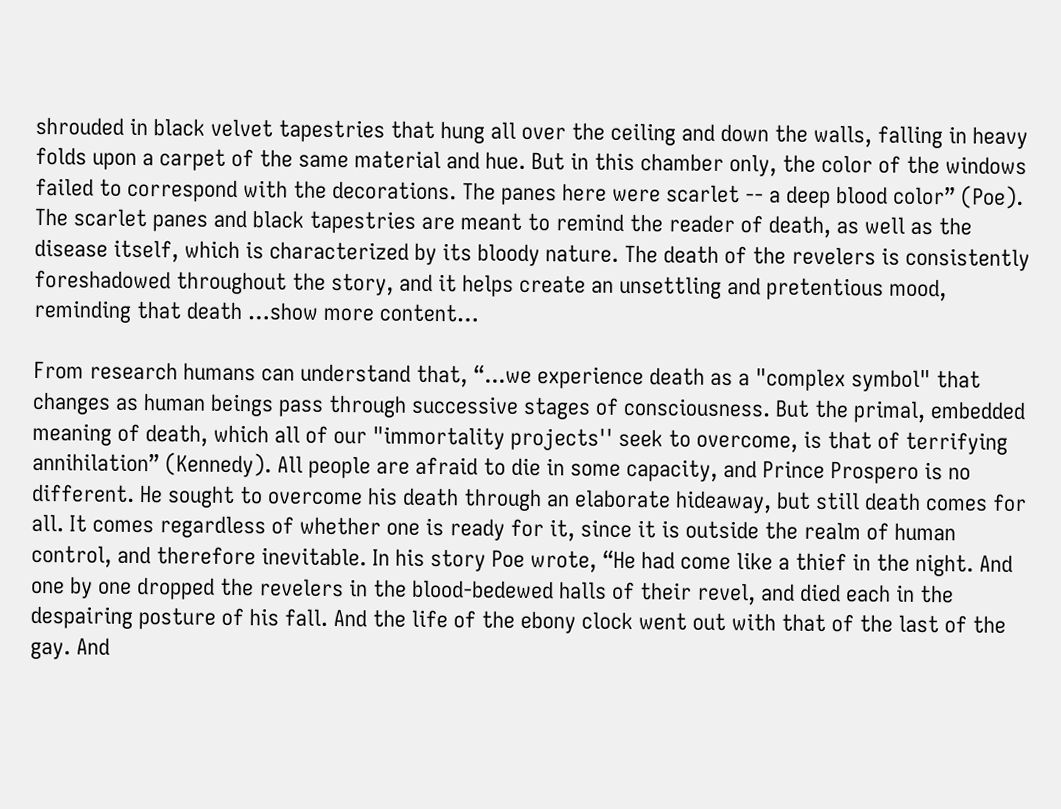shrouded in black velvet tapestries that hung all over the ceiling and down the walls, falling in heavy folds upon a carpet of the same material and hue. But in this chamber only, the color of the windows failed to correspond with the decorations. The panes here were scarlet -- a deep blood color” (Poe). The scarlet panes and black tapestries are meant to remind the reader of death, as well as the disease itself, which is characterized by its bloody nature. The death of the revelers is consistently foreshadowed throughout the story, and it helps create an unsettling and pretentious mood, reminding that death …show more content…

From research humans can understand that, “...we experience death as a "complex symbol" that changes as human beings pass through successive stages of consciousness. But the primal, embedded meaning of death, which all of our "immortality projects'' seek to overcome, is that of terrifying annihilation” (Kennedy). All people are afraid to die in some capacity, and Prince Prospero is no different. He sought to overcome his death through an elaborate hideaway, but still death comes for all. It comes regardless of whether one is ready for it, since it is outside the realm of human control, and therefore inevitable. In his story Poe wrote, “He had come like a thief in the night. And one by one dropped the revelers in the blood-bedewed halls of their revel, and died each in the despairing posture of his fall. And the life of the ebony clock went out with that of the last of the gay. And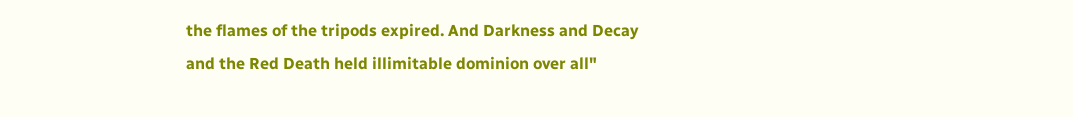the flames of the tripods expired. And Darkness and Decay and the Red Death held illimitable dominion over all"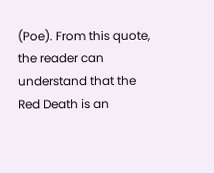(Poe). From this quote, the reader can understand that the Red Death is an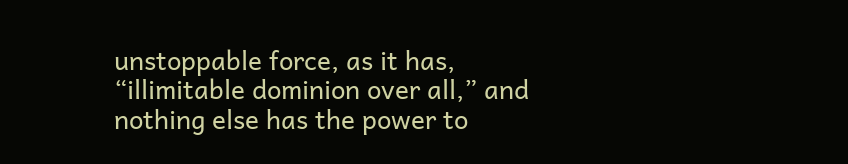unstoppable force, as it has, “illimitable dominion over all,” and nothing else has the power to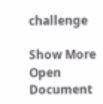challenge

Show More
Open Document